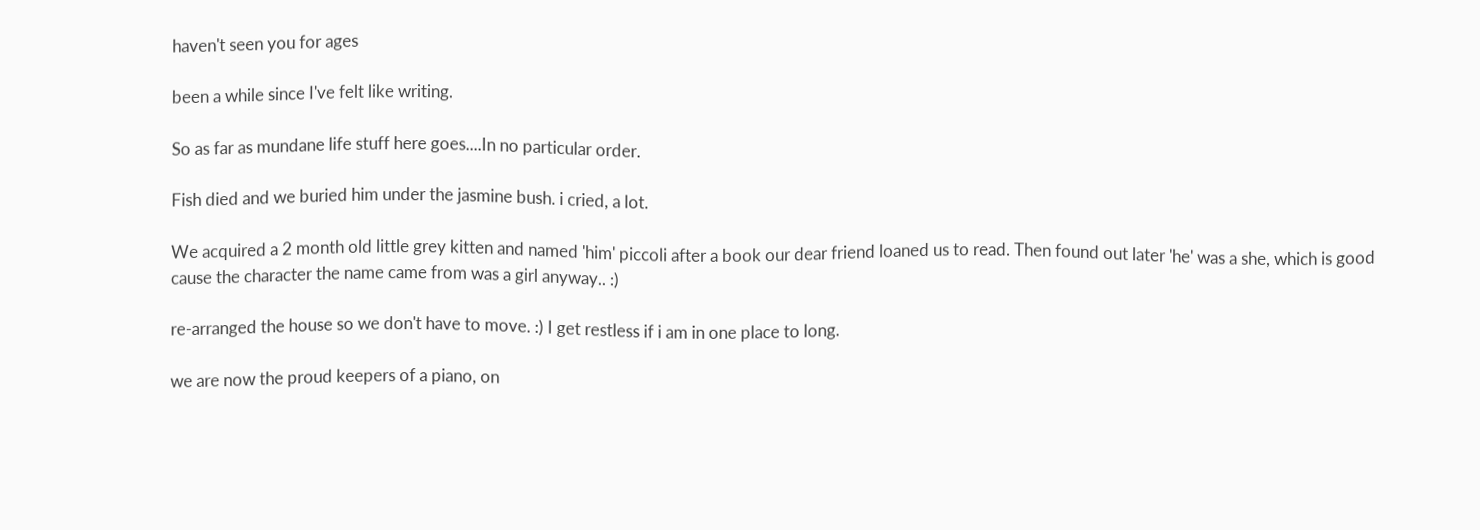haven't seen you for ages

been a while since I've felt like writing.

So as far as mundane life stuff here goes....In no particular order.

Fish died and we buried him under the jasmine bush. i cried, a lot.

We acquired a 2 month old little grey kitten and named 'him' piccoli after a book our dear friend loaned us to read. Then found out later 'he' was a she, which is good cause the character the name came from was a girl anyway.. :)

re-arranged the house so we don't have to move. :) I get restless if i am in one place to long.

we are now the proud keepers of a piano, on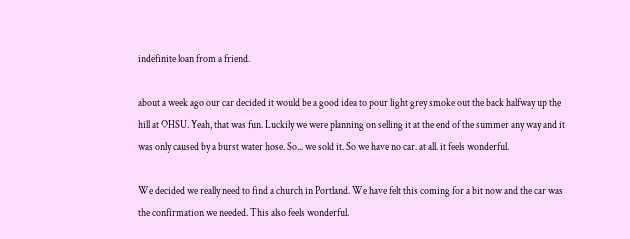indefinite loan from a friend.

about a week ago our car decided it would be a good idea to pour light grey smoke out the back halfway up the hill at OHSU. Yeah, that was fun. Luckily we were planning on selling it at the end of the summer any way and it was only caused by a burst water hose. So... we sold it. So we have no car. at all. it feels wonderful.

We decided we really need to find a church in Portland. We have felt this coming for a bit now and the car was the confirmation we needed. This also feels wonderful.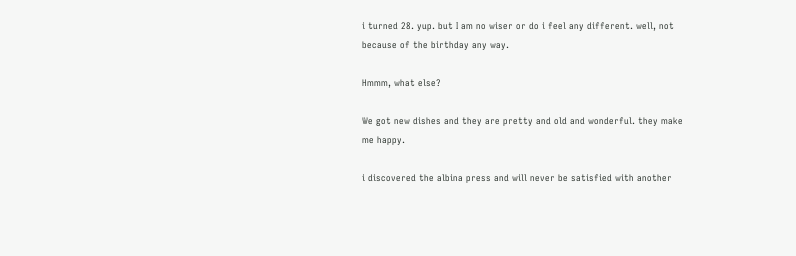i turned 28. yup. but I am no wiser or do i feel any different. well, not because of the birthday any way.

Hmmm, what else?

We got new dishes and they are pretty and old and wonderful. they make me happy.

i discovered the albina press and will never be satisfied with another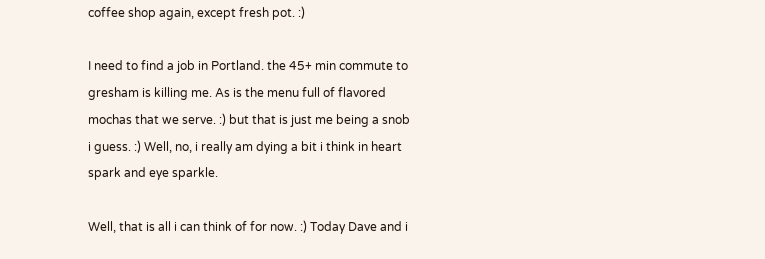coffee shop again, except fresh pot. :)

I need to find a job in Portland. the 45+ min commute to gresham is killing me. As is the menu full of flavored mochas that we serve. :) but that is just me being a snob i guess. :) Well, no, i really am dying a bit i think in heart spark and eye sparkle.

Well, that is all i can think of for now. :) Today Dave and i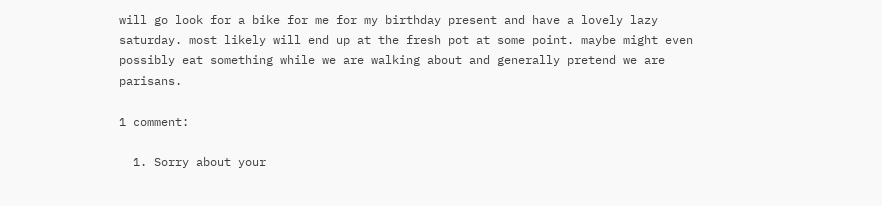will go look for a bike for me for my birthday present and have a lovely lazy saturday. most likely will end up at the fresh pot at some point. maybe might even possibly eat something while we are walking about and generally pretend we are parisans.

1 comment:

  1. Sorry about your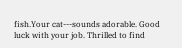fish.Your cat---sounds adorable. Good luck with your job. Thrilled to find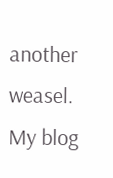another weasel. My blog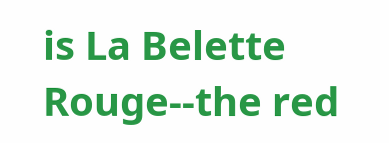is La Belette Rouge--the red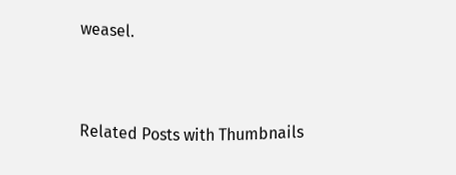weasel.



Related Posts with Thumbnails